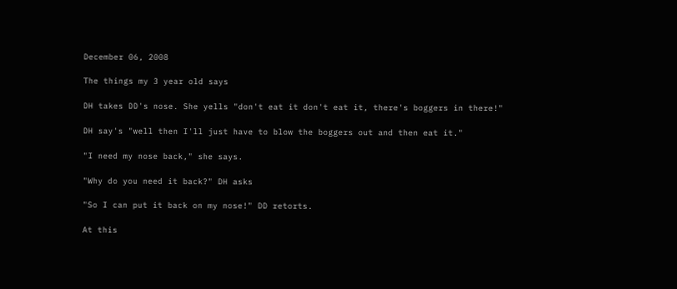December 06, 2008

The things my 3 year old says

DH takes DD's nose. She yells "don't eat it don't eat it, there's boggers in there!"

DH say's "well then I'll just have to blow the boggers out and then eat it."

"I need my nose back," she says.

"Why do you need it back?" DH asks

"So I can put it back on my nose!" DD retorts.

At this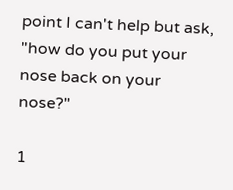point I can't help but ask, "how do you put your nose back on your nose?"

1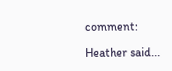comment:

Heather said...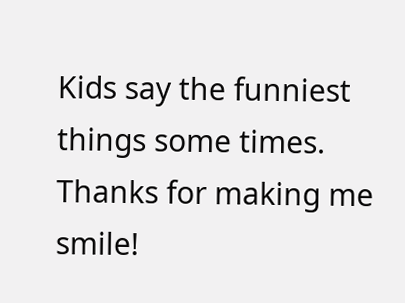Kids say the funniest things some times. Thanks for making me smile!